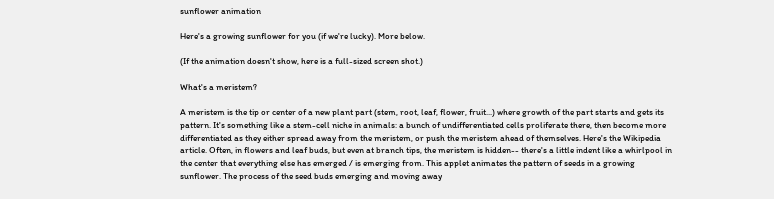sunflower animation

Here's a growing sunflower for you (if we're lucky). More below.

(If the animation doesn't show, here is a full-sized screen shot.)

What's a meristem?

A meristem is the tip or center of a new plant part (stem, root, leaf, flower, fruit...) where growth of the part starts and gets its pattern. It's something like a stem-cell niche in animals: a bunch of undifferentiated cells proliferate there, then become more differentiated as they either spread away from the meristem, or push the meristem ahead of themselves. Here's the Wikipedia article. Often, in flowers and leaf buds, but even at branch tips, the meristem is hidden-- there's a little indent like a whirlpool in the center that everything else has emerged / is emerging from. This applet animates the pattern of seeds in a growing sunflower. The process of the seed buds emerging and moving away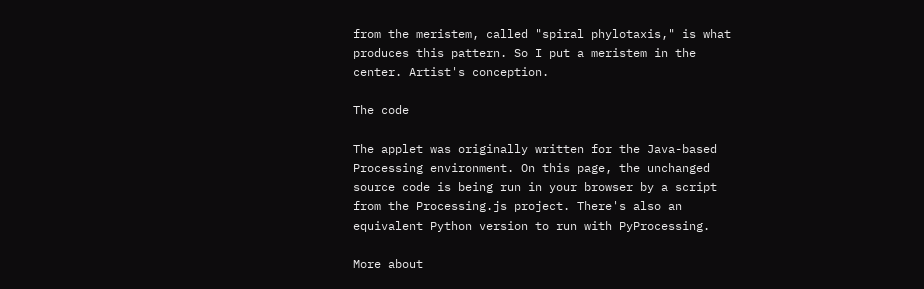from the meristem, called "spiral phylotaxis," is what produces this pattern. So I put a meristem in the center. Artist's conception.

The code

The applet was originally written for the Java-based Processing environment. On this page, the unchanged source code is being run in your browser by a script from the Processing.js project. There's also an equivalent Python version to run with PyProcessing.

More about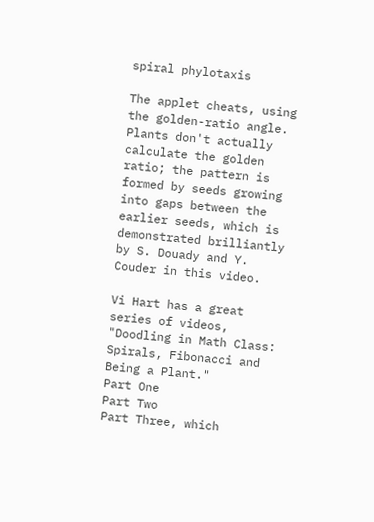spiral phylotaxis

The applet cheats, using the golden-ratio angle. Plants don't actually calculate the golden ratio; the pattern is formed by seeds growing into gaps between the earlier seeds, which is demonstrated brilliantly by S. Douady and Y. Couder in this video.

Vi Hart has a great series of videos, "Doodling in Math Class: Spirals, Fibonacci and Being a Plant."
Part One
Part Two
Part Three, which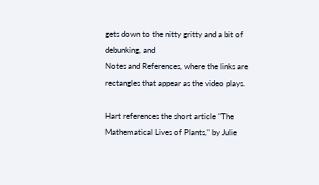gets down to the nitty gritty and a bit of debunking, and
Notes and References, where the links are rectangles that appear as the video plays.

Hart references the short article "The Mathematical Lives of Plants," by Julie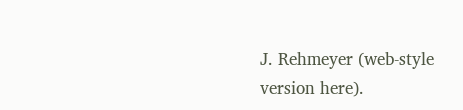J. Rehmeyer (web-style version here).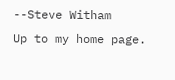--Steve Witham
Up to my home page.